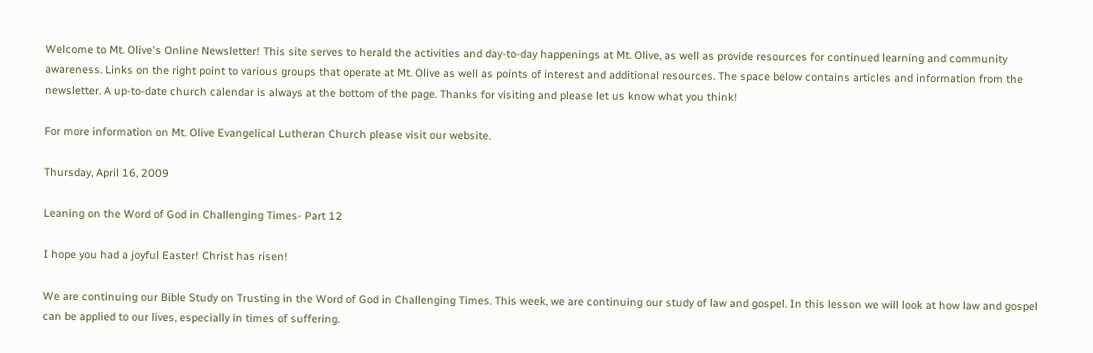Welcome to Mt. Olive's Online Newsletter! This site serves to herald the activities and day-to-day happenings at Mt. Olive, as well as provide resources for continued learning and community awareness. Links on the right point to various groups that operate at Mt. Olive as well as points of interest and additional resources. The space below contains articles and information from the newsletter. A up-to-date church calendar is always at the bottom of the page. Thanks for visiting and please let us know what you think!

For more information on Mt. Olive Evangelical Lutheran Church please visit our website.

Thursday, April 16, 2009

Leaning on the Word of God in Challenging Times- Part 12

I hope you had a joyful Easter! Christ has risen!

We are continuing our Bible Study on Trusting in the Word of God in Challenging Times. This week, we are continuing our study of law and gospel. In this lesson we will look at how law and gospel can be applied to our lives, especially in times of suffering.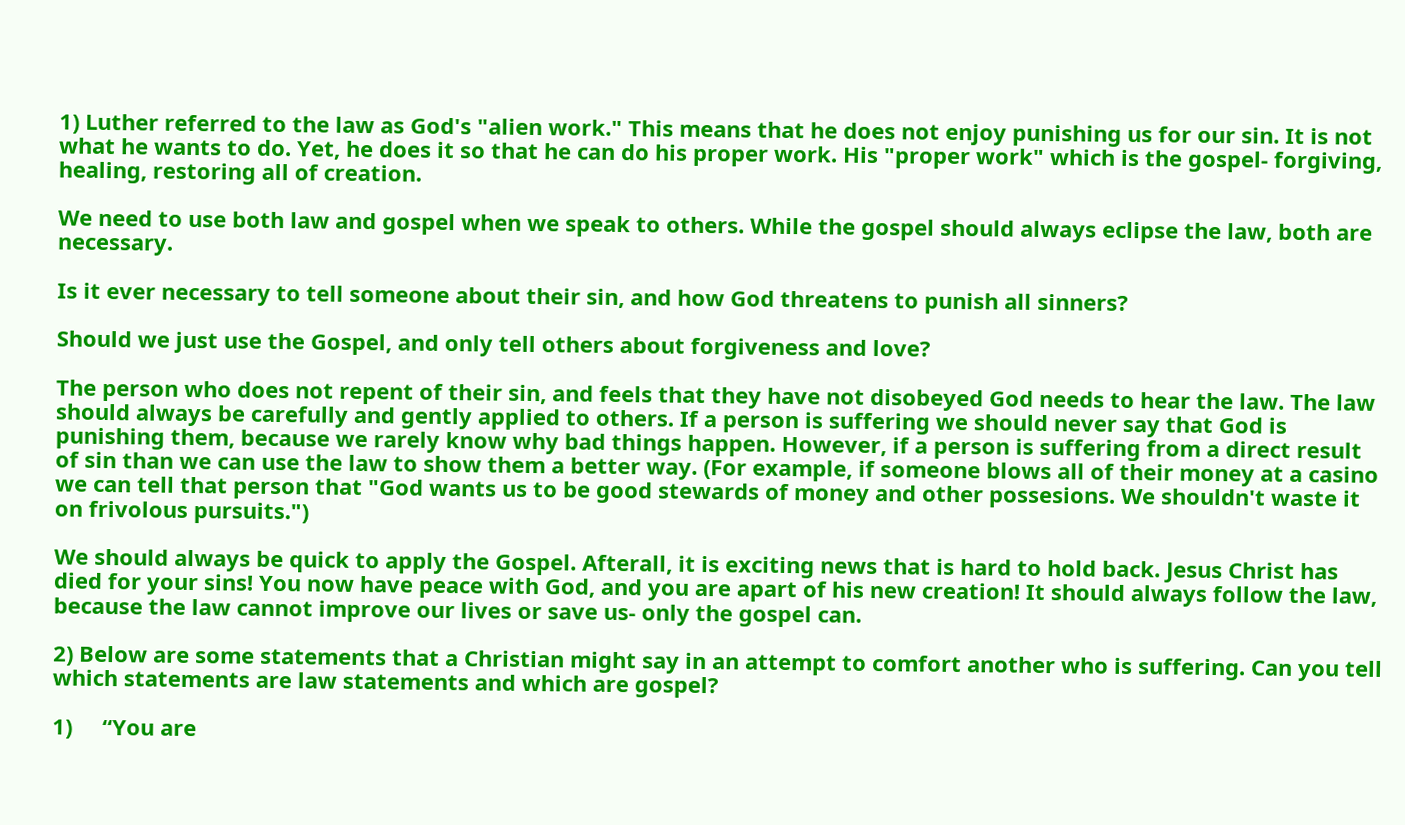1) Luther referred to the law as God's "alien work." This means that he does not enjoy punishing us for our sin. It is not what he wants to do. Yet, he does it so that he can do his proper work. His "proper work" which is the gospel- forgiving, healing, restoring all of creation.

We need to use both law and gospel when we speak to others. While the gospel should always eclipse the law, both are necessary.

Is it ever necessary to tell someone about their sin, and how God threatens to punish all sinners?

Should we just use the Gospel, and only tell others about forgiveness and love?

The person who does not repent of their sin, and feels that they have not disobeyed God needs to hear the law. The law should always be carefully and gently applied to others. If a person is suffering we should never say that God is punishing them, because we rarely know why bad things happen. However, if a person is suffering from a direct result of sin than we can use the law to show them a better way. (For example, if someone blows all of their money at a casino we can tell that person that "God wants us to be good stewards of money and other possesions. We shouldn't waste it on frivolous pursuits.")

We should always be quick to apply the Gospel. Afterall, it is exciting news that is hard to hold back. Jesus Christ has died for your sins! You now have peace with God, and you are apart of his new creation! It should always follow the law, because the law cannot improve our lives or save us- only the gospel can.

2) Below are some statements that a Christian might say in an attempt to comfort another who is suffering. Can you tell which statements are law statements and which are gospel?

1)     “You are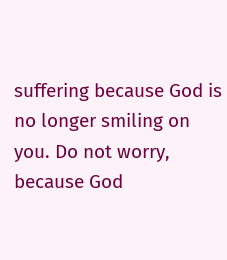suffering because God is no longer smiling on you. Do not worry, because God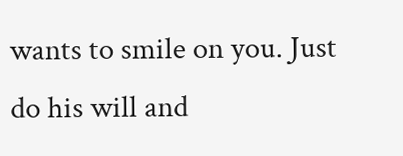wants to smile on you. Just do his will and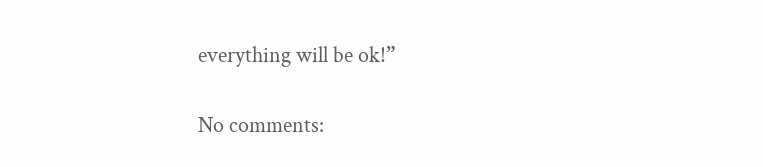everything will be ok!”

No comments: